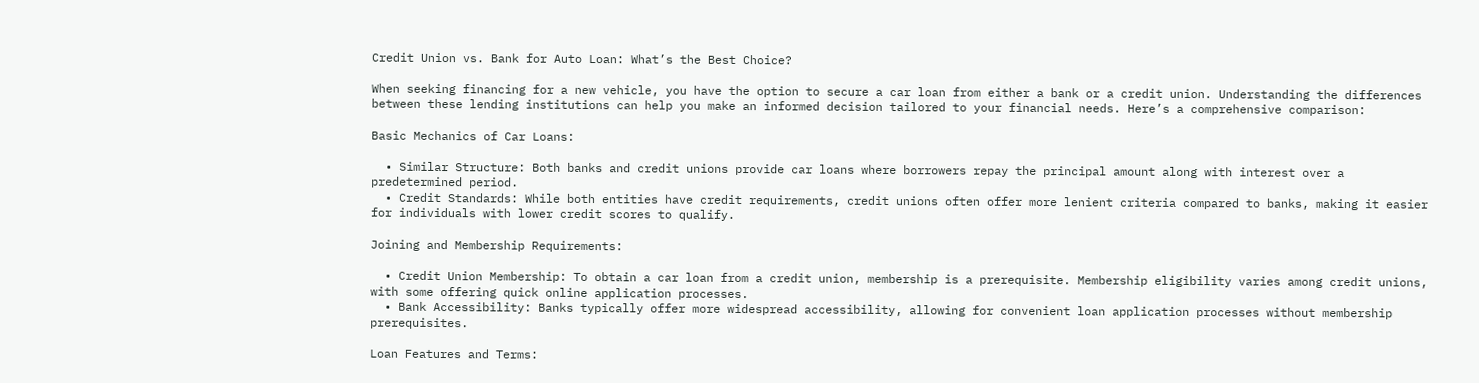Credit Union vs. Bank for Auto Loan: What’s the Best Choice?

When seeking financing for a new vehicle, you have the option to secure a car loan from either a bank or a credit union. Understanding the differences between these lending institutions can help you make an informed decision tailored to your financial needs. Here’s a comprehensive comparison:

Basic Mechanics of Car Loans:

  • Similar Structure: Both banks and credit unions provide car loans where borrowers repay the principal amount along with interest over a predetermined period.
  • Credit Standards: While both entities have credit requirements, credit unions often offer more lenient criteria compared to banks, making it easier for individuals with lower credit scores to qualify.

Joining and Membership Requirements:

  • Credit Union Membership: To obtain a car loan from a credit union, membership is a prerequisite. Membership eligibility varies among credit unions, with some offering quick online application processes.
  • Bank Accessibility: Banks typically offer more widespread accessibility, allowing for convenient loan application processes without membership prerequisites.

Loan Features and Terms: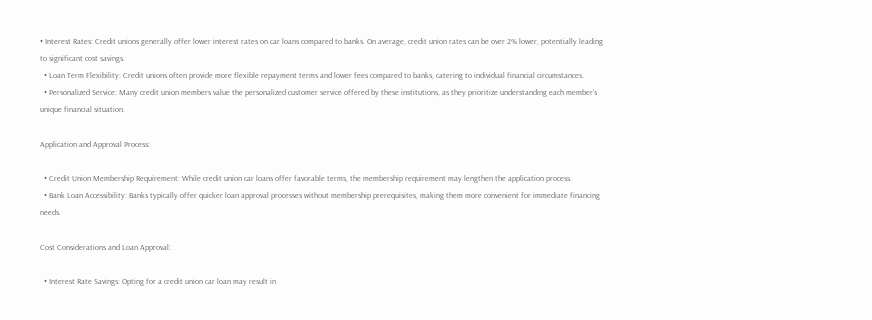• Interest Rates: Credit unions generally offer lower interest rates on car loans compared to banks. On average, credit union rates can be over 2% lower, potentially leading to significant cost savings.
  • Loan Term Flexibility: Credit unions often provide more flexible repayment terms and lower fees compared to banks, catering to individual financial circumstances.
  • Personalized Service: Many credit union members value the personalized customer service offered by these institutions, as they prioritize understanding each member’s unique financial situation.

Application and Approval Process:

  • Credit Union Membership Requirement: While credit union car loans offer favorable terms, the membership requirement may lengthen the application process.
  • Bank Loan Accessibility: Banks typically offer quicker loan approval processes without membership prerequisites, making them more convenient for immediate financing needs.

Cost Considerations and Loan Approval:

  • Interest Rate Savings: Opting for a credit union car loan may result in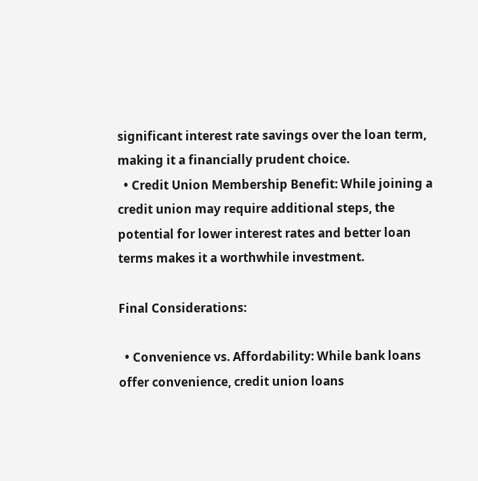significant interest rate savings over the loan term, making it a financially prudent choice.
  • Credit Union Membership Benefit: While joining a credit union may require additional steps, the potential for lower interest rates and better loan terms makes it a worthwhile investment.

Final Considerations:

  • Convenience vs. Affordability: While bank loans offer convenience, credit union loans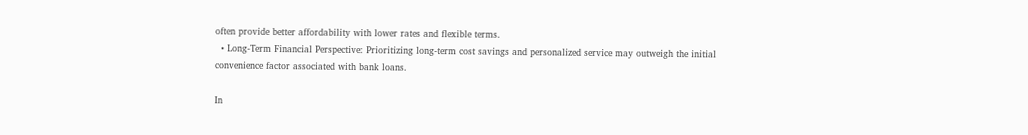often provide better affordability with lower rates and flexible terms.
  • Long-Term Financial Perspective: Prioritizing long-term cost savings and personalized service may outweigh the initial convenience factor associated with bank loans.

In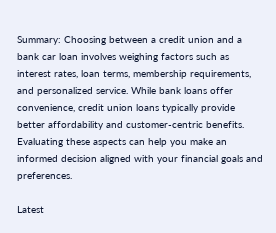Summary: Choosing between a credit union and a bank car loan involves weighing factors such as interest rates, loan terms, membership requirements, and personalized service. While bank loans offer convenience, credit union loans typically provide better affordability and customer-centric benefits. Evaluating these aspects can help you make an informed decision aligned with your financial goals and preferences.

Latest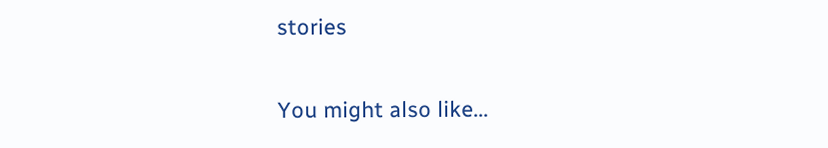stories

You might also like...